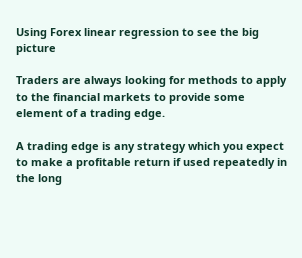Using Forex linear regression to see the big picture

Traders are always looking for methods to apply to the financial markets to provide some element of a trading edge.

A trading edge is any strategy which you expect to make a profitable return if used repeatedly in the long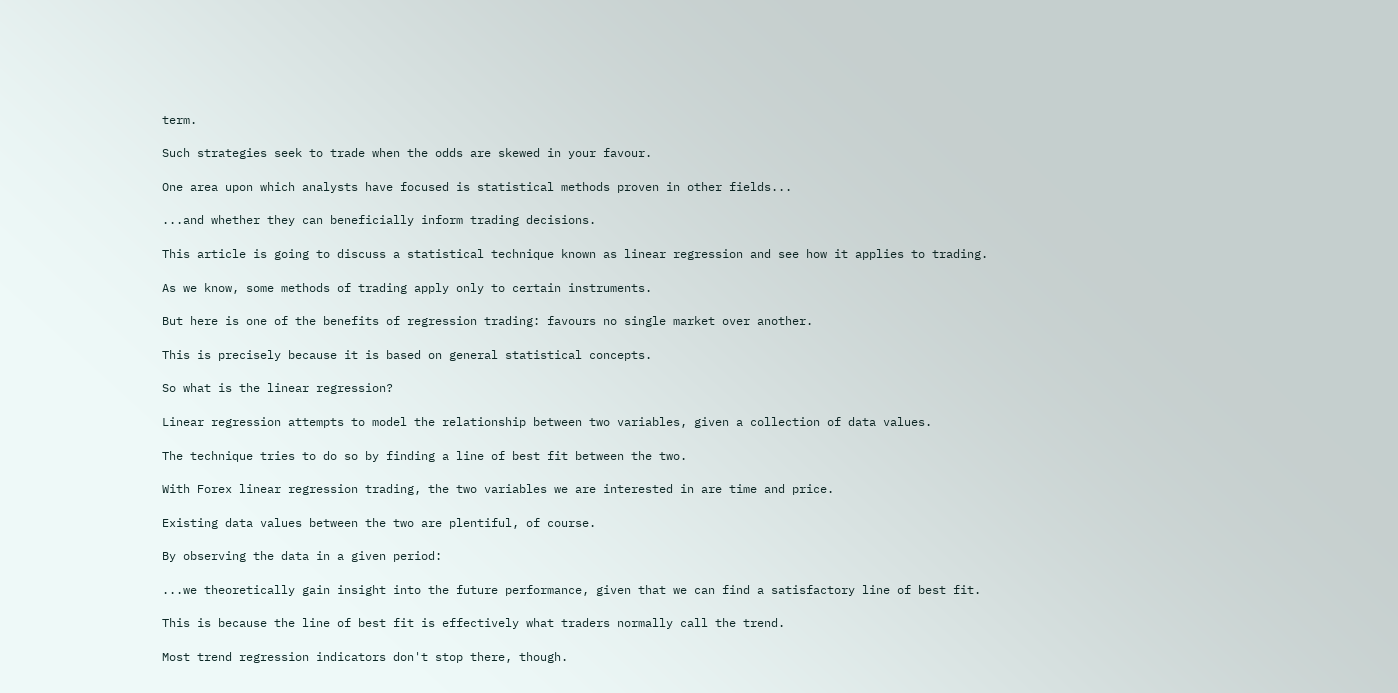term.

Such strategies seek to trade when the odds are skewed in your favour.

One area upon which analysts have focused is statistical methods proven in other fields...

...and whether they can beneficially inform trading decisions.

This article is going to discuss a statistical technique known as linear regression and see how it applies to trading.

As we know, some methods of trading apply only to certain instruments.

But here is one of the benefits of regression trading: favours no single market over another.

This is precisely because it is based on general statistical concepts.

So what is the linear regression?

Linear regression attempts to model the relationship between two variables, given a collection of data values.

The technique tries to do so by finding a line of best fit between the two.

With Forex linear regression trading, the two variables we are interested in are time and price.

Existing data values between the two are plentiful, of course.

By observing the data in a given period:

...we theoretically gain insight into the future performance, given that we can find a satisfactory line of best fit.

This is because the line of best fit is effectively what traders normally call the trend.

Most trend regression indicators don't stop there, though.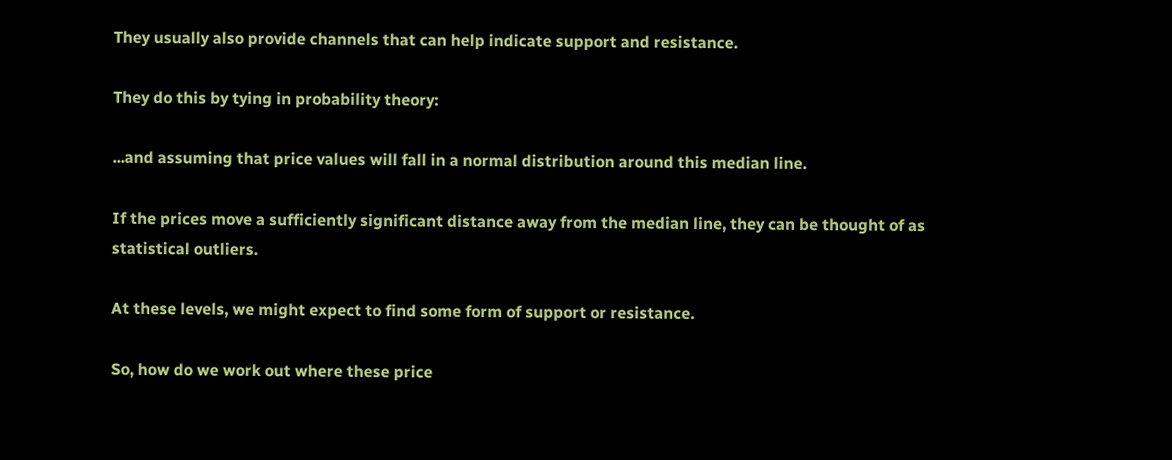They usually also provide channels that can help indicate support and resistance.

They do this by tying in probability theory:

...and assuming that price values will fall in a normal distribution around this median line.

If the prices move a sufficiently significant distance away from the median line, they can be thought of as statistical outliers.

At these levels, we might expect to find some form of support or resistance.

So, how do we work out where these price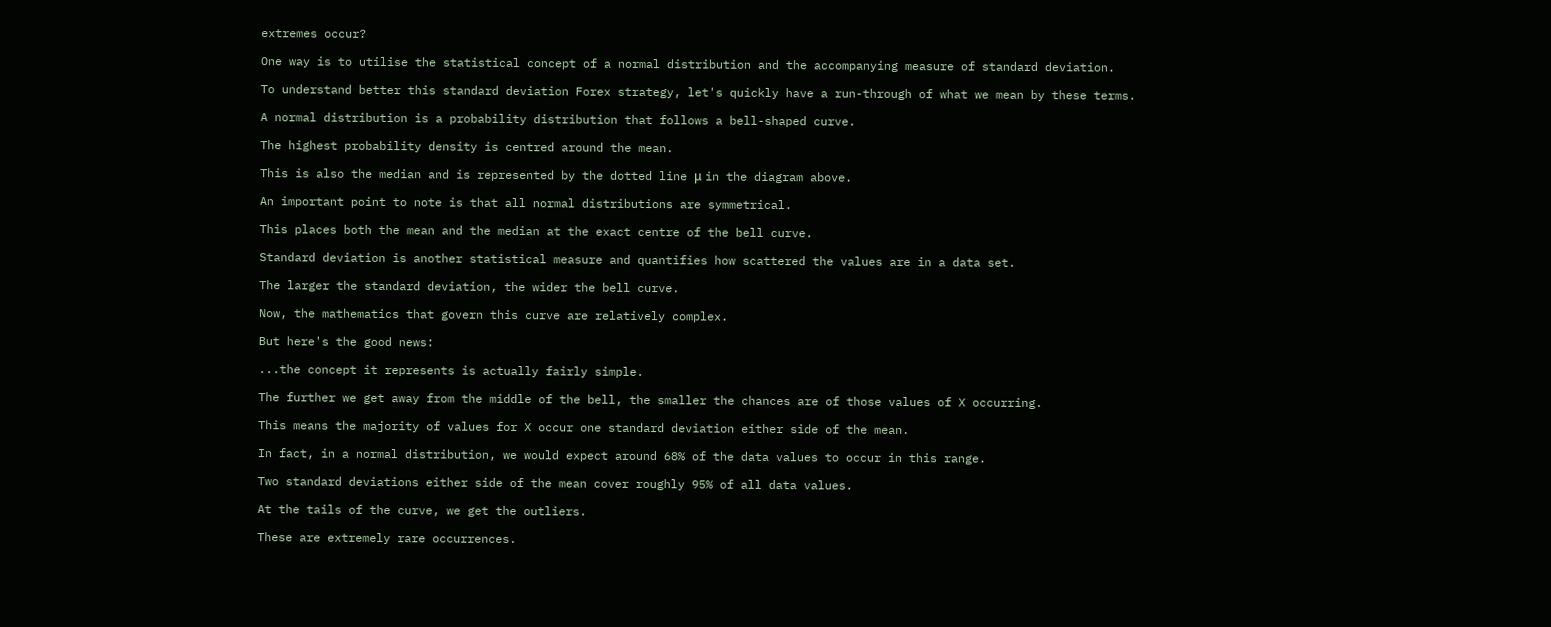extremes occur?

One way is to utilise the statistical concept of a normal distribution and the accompanying measure of standard deviation.

To understand better this standard deviation Forex strategy, let's quickly have a run-through of what we mean by these terms.

A normal distribution is a probability distribution that follows a bell-shaped curve.

The highest probability density is centred around the mean.

This is also the median and is represented by the dotted line μ in the diagram above.

An important point to note is that all normal distributions are symmetrical.

This places both the mean and the median at the exact centre of the bell curve.

Standard deviation is another statistical measure and quantifies how scattered the values are in a data set.

The larger the standard deviation, the wider the bell curve.

Now, the mathematics that govern this curve are relatively complex.

But here's the good news:

...the concept it represents is actually fairly simple.

The further we get away from the middle of the bell, the smaller the chances are of those values of X occurring.

This means the majority of values for X occur one standard deviation either side of the mean.

In fact, in a normal distribution, we would expect around 68% of the data values to occur in this range.

Two standard deviations either side of the mean cover roughly 95% of all data values.

At the tails of the curve, we get the outliers.

These are extremely rare occurrences.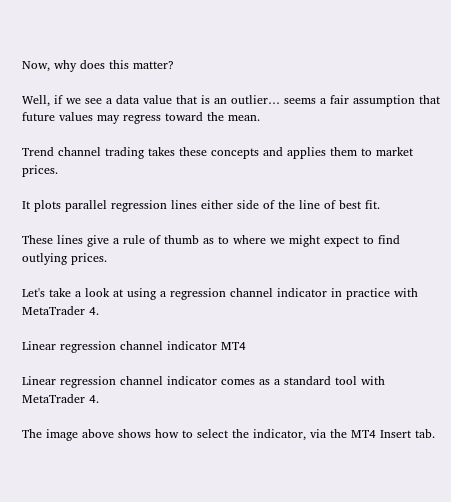Now, why does this matter?

Well, if we see a data value that is an outlier… seems a fair assumption that future values may regress toward the mean.

Trend channel trading takes these concepts and applies them to market prices.

It plots parallel regression lines either side of the line of best fit.

These lines give a rule of thumb as to where we might expect to find outlying prices.

Let's take a look at using a regression channel indicator in practice with MetaTrader 4.

Linear regression channel indicator MT4

Linear regression channel indicator comes as a standard tool with MetaTrader 4.

The image above shows how to select the indicator, via the MT4 Insert tab.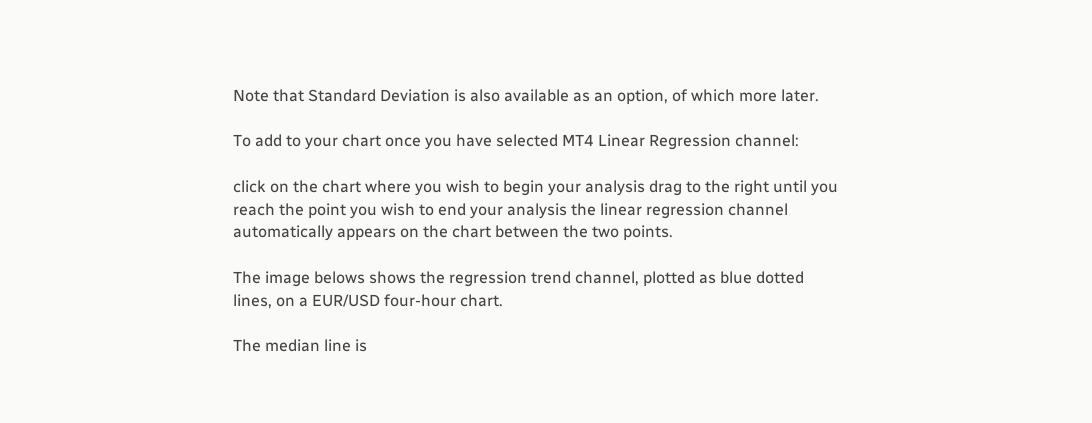Note that Standard Deviation is also available as an option, of which more later.

To add to your chart once you have selected MT4 Linear Regression channel:

click on the chart where you wish to begin your analysis drag to the right until you reach the point you wish to end your analysis the linear regression channel automatically appears on the chart between the two points.

The image belows shows the regression trend channel, plotted as blue dotted lines, on a EUR/USD four-hour chart.

The median line is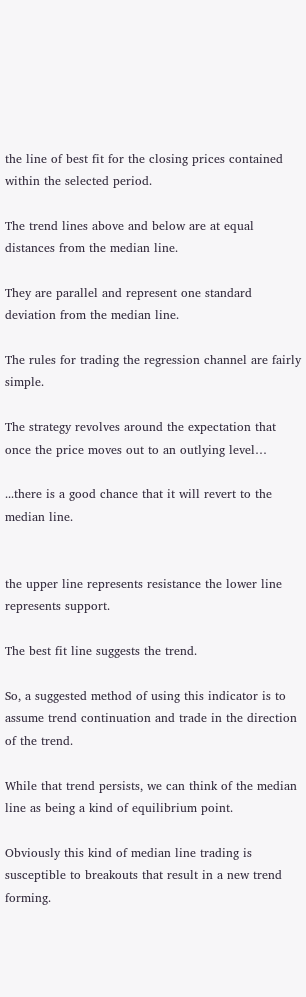the line of best fit for the closing prices contained within the selected period.

The trend lines above and below are at equal distances from the median line.

They are parallel and represent one standard deviation from the median line.

The rules for trading the regression channel are fairly simple.

The strategy revolves around the expectation that once the price moves out to an outlying level…

...there is a good chance that it will revert to the median line.


the upper line represents resistance the lower line represents support.

The best fit line suggests the trend.

So, a suggested method of using this indicator is to assume trend continuation and trade in the direction of the trend.

While that trend persists, we can think of the median line as being a kind of equilibrium point.

Obviously this kind of median line trading is susceptible to breakouts that result in a new trend forming.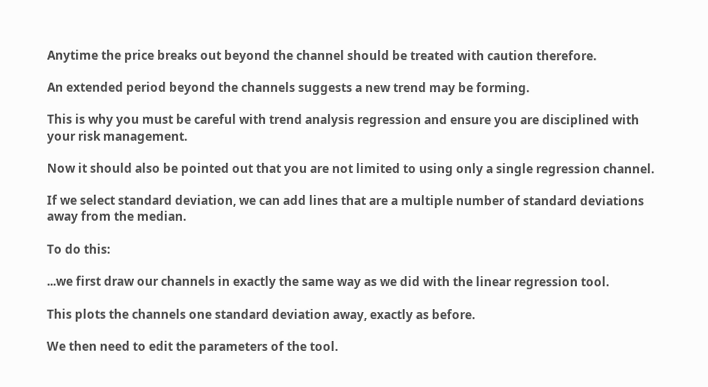Anytime the price breaks out beyond the channel should be treated with caution therefore.

An extended period beyond the channels suggests a new trend may be forming.

This is why you must be careful with trend analysis regression and ensure you are disciplined with your risk management.

Now it should also be pointed out that you are not limited to using only a single regression channel.

If we select standard deviation, we can add lines that are a multiple number of standard deviations away from the median.

To do this:

...we first draw our channels in exactly the same way as we did with the linear regression tool.

This plots the channels one standard deviation away, exactly as before.

We then need to edit the parameters of the tool.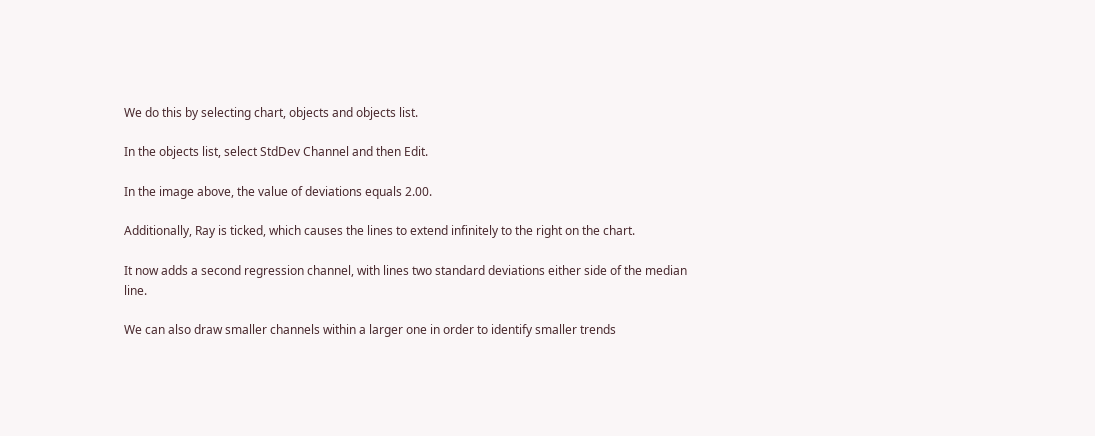We do this by selecting chart, objects and objects list.

In the objects list, select StdDev Channel and then Edit.

In the image above, the value of deviations equals 2.00.

Additionally, Ray is ticked, which causes the lines to extend infinitely to the right on the chart.

It now adds a second regression channel, with lines two standard deviations either side of the median line.

We can also draw smaller channels within a larger one in order to identify smaller trends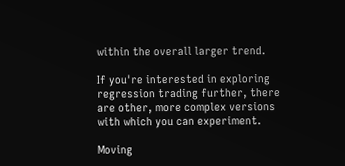within the overall larger trend.

If you're interested in exploring regression trading further, there are other, more complex versions with which you can experiment.

Moving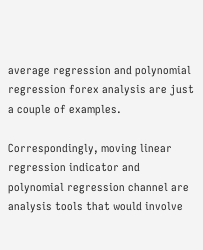average regression and polynomial regression forex analysis are just a couple of examples.

Correspondingly, moving linear regression indicator and polynomial regression channel are analysis tools that would involve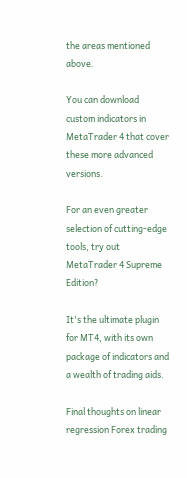the areas mentioned above.

You can download custom indicators in MetaTrader 4 that cover these more advanced versions.

For an even greater selection of cutting-edge tools, try out MetaTrader 4 Supreme Edition?

It's the ultimate plugin for MT4, with its own package of indicators and a wealth of trading aids.

Final thoughts on linear regression Forex trading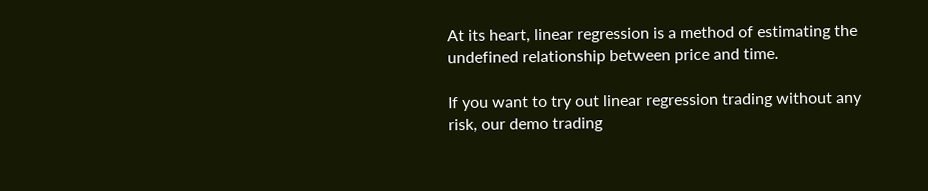At its heart, linear regression is a method of estimating the undefined relationship between price and time.

If you want to try out linear regression trading without any risk, our demo trading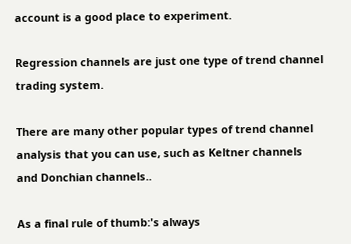account is a good place to experiment.

Regression channels are just one type of trend channel trading system.

There are many other popular types of trend channel analysis that you can use, such as Keltner channels and Donchian channels..

As a final rule of thumb:'s always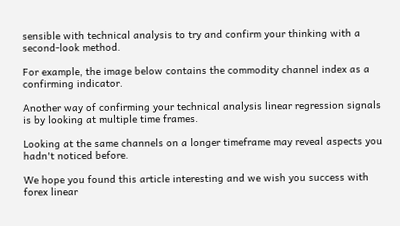sensible with technical analysis to try and confirm your thinking with a second-look method.

For example, the image below contains the commodity channel index as a confirming indicator.

Another way of confirming your technical analysis linear regression signals is by looking at multiple time frames.

Looking at the same channels on a longer timeframe may reveal aspects you hadn't noticed before.

We hope you found this article interesting and we wish you success with forex linear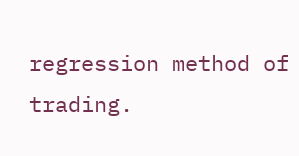regression method of trading.